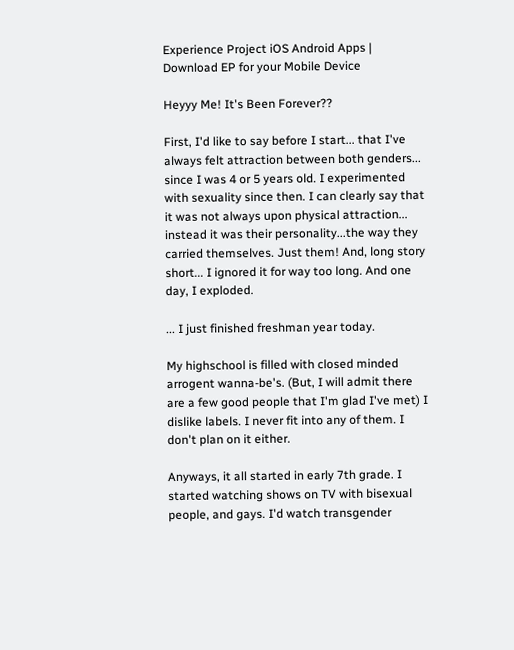Experience Project iOS Android Apps | Download EP for your Mobile Device

Heyyy Me! It's Been Forever??

First, I'd like to say before I start... that I've always felt attraction between both genders... since I was 4 or 5 years old. I experimented with sexuality since then. I can clearly say that it was not always upon physical attraction... instead it was their personality...the way they carried themselves. Just them! And, long story short... I ignored it for way too long. And one day, I exploded.

... I just finished freshman year today.

My highschool is filled with closed minded arrogent wanna-be's. (But, I will admit there are a few good people that I'm glad I've met) I dislike labels. I never fit into any of them. I don't plan on it either.

Anyways, it all started in early 7th grade. I started watching shows on TV with bisexual people, and gays. I'd watch transgender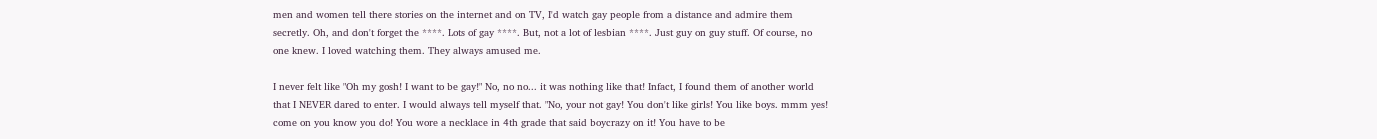men and women tell there stories on the internet and on TV, I'd watch gay people from a distance and admire them secretly. Oh, and don't forget the ****. Lots of gay ****. But, not a lot of lesbian ****. Just guy on guy stuff. Of course, no one knew. I loved watching them. They always amused me.

I never felt like "Oh my gosh! I want to be gay!" No, no no... it was nothing like that! Infact, I found them of another world that I NEVER dared to enter. I would always tell myself that. "No, your not gay! You don't like girls! You like boys. mmm yes! come on you know you do! You wore a necklace in 4th grade that said boycrazy on it! You have to be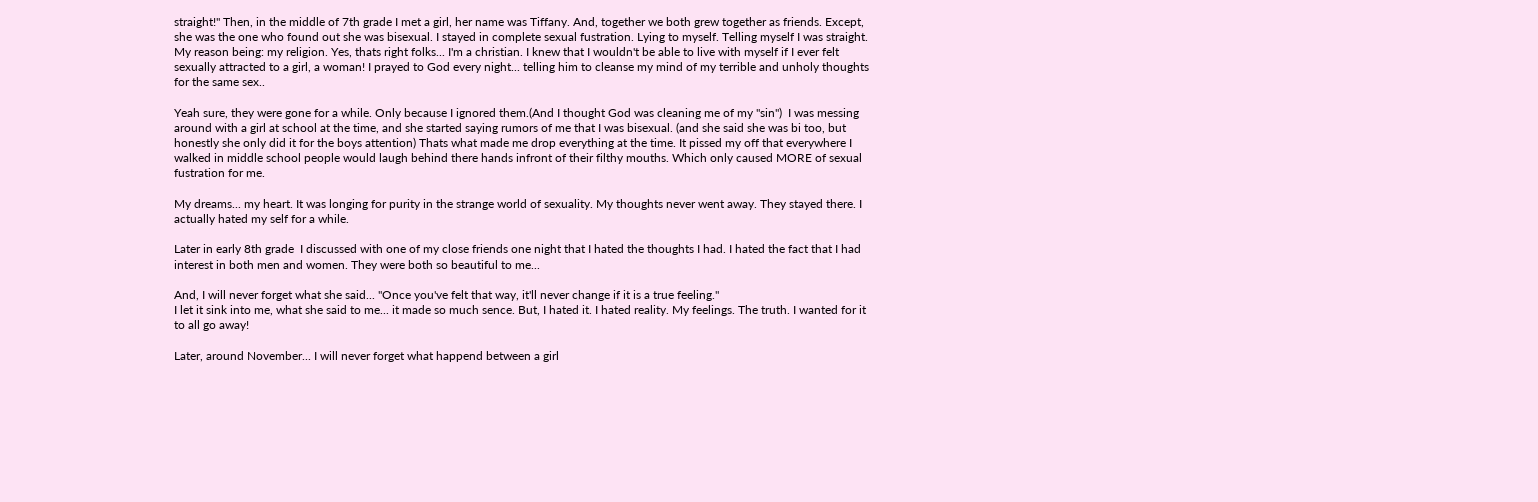straight!" Then, in the middle of 7th grade I met a girl, her name was Tiffany. And, together we both grew together as friends. Except, she was the one who found out she was bisexual. I stayed in complete sexual fustration. Lying to myself. Telling myself I was straight. My reason being: my religion. Yes, thats right folks... I'm a christian. I knew that I wouldn't be able to live with myself if I ever felt sexually attracted to a girl, a woman! I prayed to God every night... telling him to cleanse my mind of my terrible and unholy thoughts for the same sex..

Yeah sure, they were gone for a while. Only because I ignored them.(And I thought God was cleaning me of my "sin")  I was messing around with a girl at school at the time, and she started saying rumors of me that I was bisexual. (and she said she was bi too, but honestly she only did it for the boys attention) Thats what made me drop everything at the time. It pissed my off that everywhere I walked in middle school people would laugh behind there hands infront of their filthy mouths. Which only caused MORE of sexual fustration for me.

My dreams... my heart. It was longing for purity in the strange world of sexuality. My thoughts never went away. They stayed there. I actually hated my self for a while.

Later in early 8th grade  I discussed with one of my close friends one night that I hated the thoughts I had. I hated the fact that I had interest in both men and women. They were both so beautiful to me...

And, I will never forget what she said... "Once you've felt that way, it'll never change if it is a true feeling."
I let it sink into me, what she said to me... it made so much sence. But, I hated it. I hated reality. My feelings. The truth. I wanted for it to all go away!

Later, around November... I will never forget what happend between a girl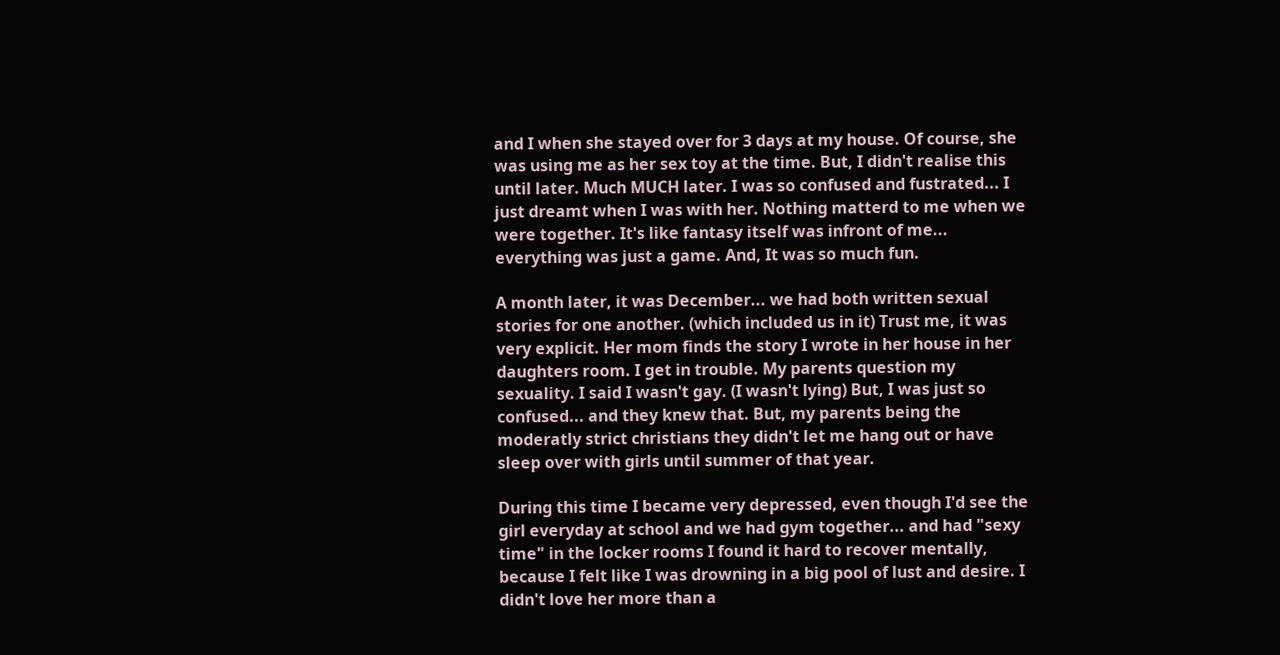and I when she stayed over for 3 days at my house. Of course, she was using me as her sex toy at the time. But, I didn't realise this until later. Much MUCH later. I was so confused and fustrated... I just dreamt when I was with her. Nothing matterd to me when we were together. It's like fantasy itself was infront of me... everything was just a game. And, It was so much fun.

A month later, it was December... we had both written sexual stories for one another. (which included us in it) Trust me, it was very explicit. Her mom finds the story I wrote in her house in her daughters room. I get in trouble. My parents question my sexuality. I said I wasn't gay. (I wasn't lying) But, I was just so confused... and they knew that. But, my parents being the moderatly strict christians they didn't let me hang out or have sleep over with girls until summer of that year.

During this time I became very depressed, even though I'd see the girl everyday at school and we had gym together... and had "sexy time" in the locker rooms I found it hard to recover mentally,  because I felt like I was drowning in a big pool of lust and desire. I didn't love her more than a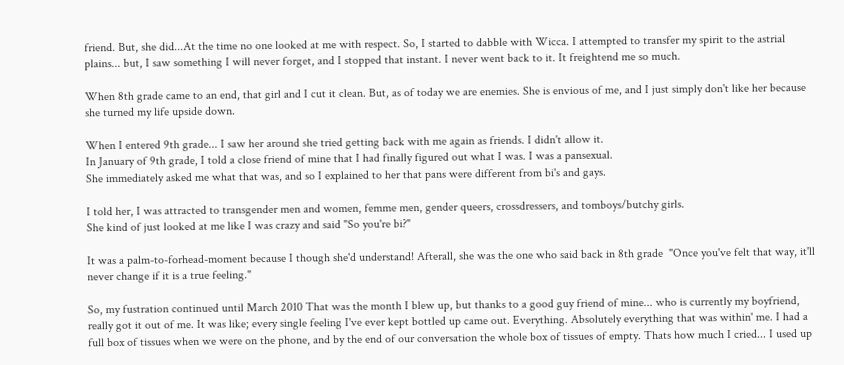friend. But, she did...At the time no one looked at me with respect. So, I started to dabble with Wicca. I attempted to transfer my spirit to the astrial plains... but, I saw something I will never forget, and I stopped that instant. I never went back to it. It freightend me so much.

When 8th grade came to an end, that girl and I cut it clean. But, as of today we are enemies. She is envious of me, and I just simply don't like her because she turned my life upside down.

When I entered 9th grade... I saw her around she tried getting back with me again as friends. I didn't allow it.
In January of 9th grade, I told a close friend of mine that I had finally figured out what I was. I was a pansexual.
She immediately asked me what that was, and so I explained to her that pans were different from bi's and gays.

I told her, I was attracted to transgender men and women, femme men, gender queers, crossdressers, and tomboys/butchy girls.
She kind of just looked at me like I was crazy and said "So you're bi?"

It was a palm-to-forhead-moment because I though she'd understand! Afterall, she was the one who said back in 8th grade  "Once you've felt that way, it'll never change if it is a true feeling."

So, my fustration continued until March 2010 That was the month I blew up, but thanks to a good guy friend of mine... who is currently my boyfriend, really got it out of me. It was like; every single feeling I've ever kept bottled up came out. Everything. Absolutely everything that was within' me. I had a full box of tissues when we were on the phone, and by the end of our conversation the whole box of tissues of empty. Thats how much I cried... I used up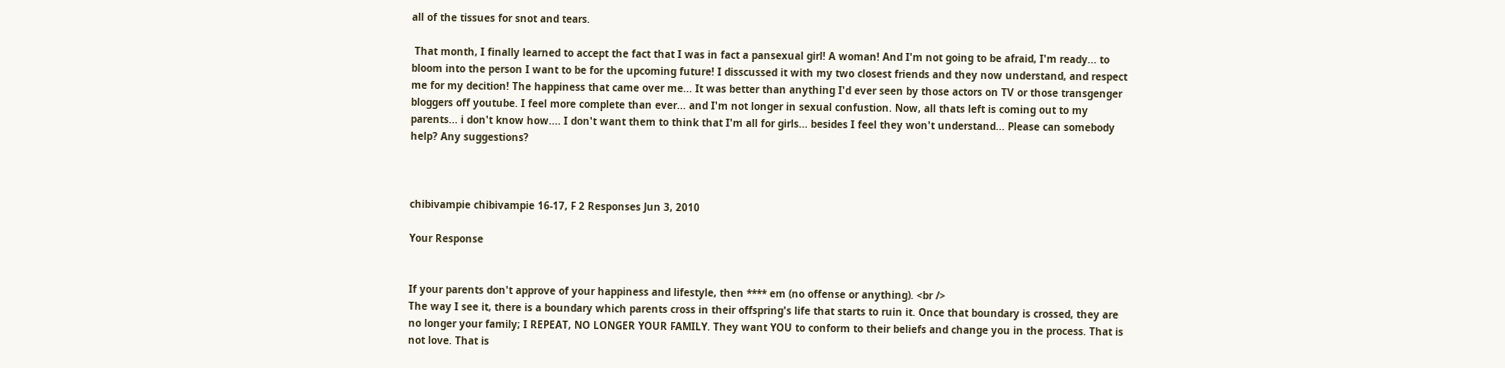all of the tissues for snot and tears.

 That month, I finally learned to accept the fact that I was in fact a pansexual girl! A woman! And I'm not going to be afraid, I'm ready... to bloom into the person I want to be for the upcoming future! I disscussed it with my two closest friends and they now understand, and respect me for my decition! The happiness that came over me... It was better than anything I'd ever seen by those actors on TV or those transgenger bloggers off youtube. I feel more complete than ever... and I'm not longer in sexual confustion. Now, all thats left is coming out to my parents... i don't know how.... I don't want them to think that I'm all for girls... besides I feel they won't understand... Please can somebody help? Any suggestions?



chibivampie chibivampie 16-17, F 2 Responses Jun 3, 2010

Your Response


If your parents don't approve of your happiness and lifestyle, then **** em (no offense or anything). <br />
The way I see it, there is a boundary which parents cross in their offspring's life that starts to ruin it. Once that boundary is crossed, they are no longer your family; I REPEAT, NO LONGER YOUR FAMILY. They want YOU to conform to their beliefs and change you in the process. That is not love. That is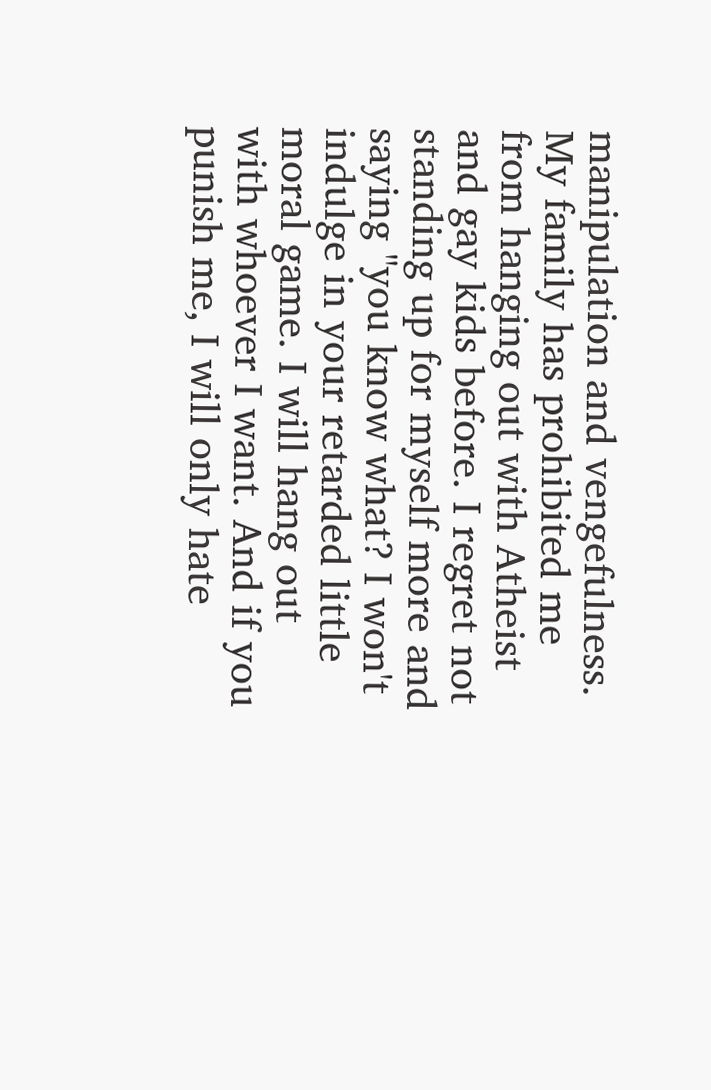manipulation and vengefulness. My family has prohibited me from hanging out with Atheist and gay kids before. I regret not standing up for myself more and saying "you know what? I won't indulge in your retarded little moral game. I will hang out with whoever I want. And if you punish me, I will only hate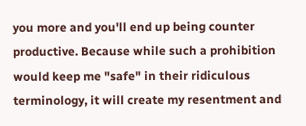you more and you'll end up being counter productive. Because while such a prohibition would keep me "safe" in their ridiculous terminology, it will create my resentment and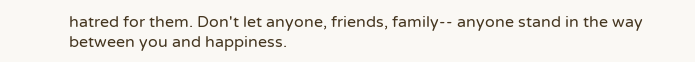hatred for them. Don't let anyone, friends, family-- anyone stand in the way between you and happiness.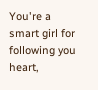You're a smart girl for following you heart,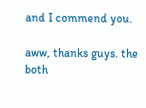and I commend you.

aww, thanks guys. the both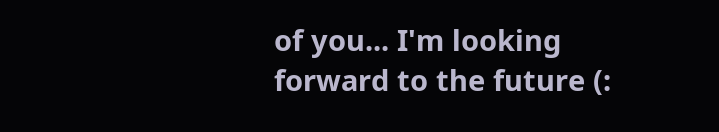of you... I'm looking forward to the future (: